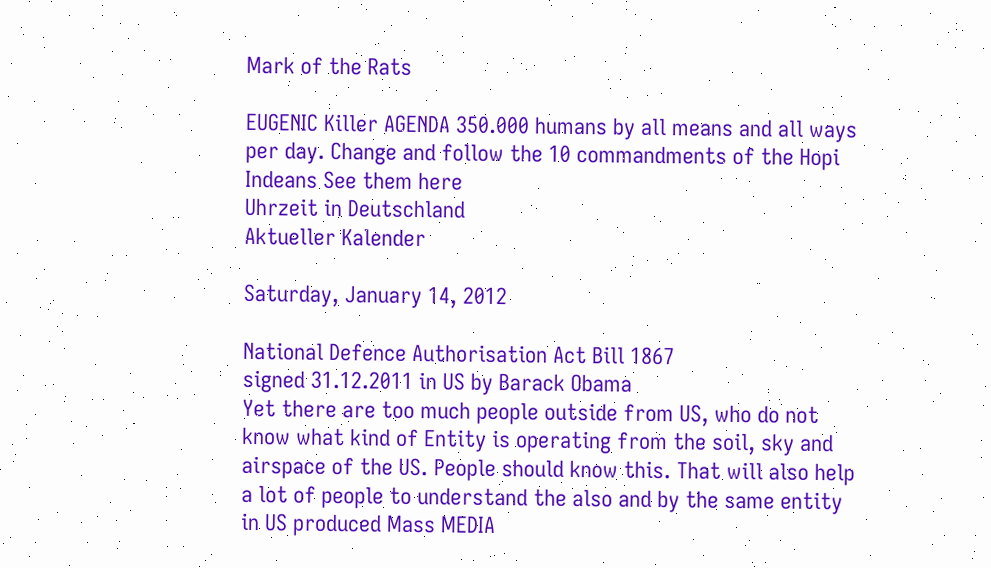Mark of the Rats

EUGENIC Killer AGENDA 350.000 humans by all means and all ways per day. Change and follow the 10 commandments of the Hopi Indeans See them here
Uhrzeit in Deutschland
Aktueller Kalender

Saturday, January 14, 2012

National Defence Authorisation Act Bill 1867
signed 31.12.2011 in US by Barack Obama
Yet there are too much people outside from US, who do not know what kind of Entity is operating from the soil, sky and airspace of the US. People should know this. That will also help a lot of people to understand the also and by the same entity in US produced Mass MEDIA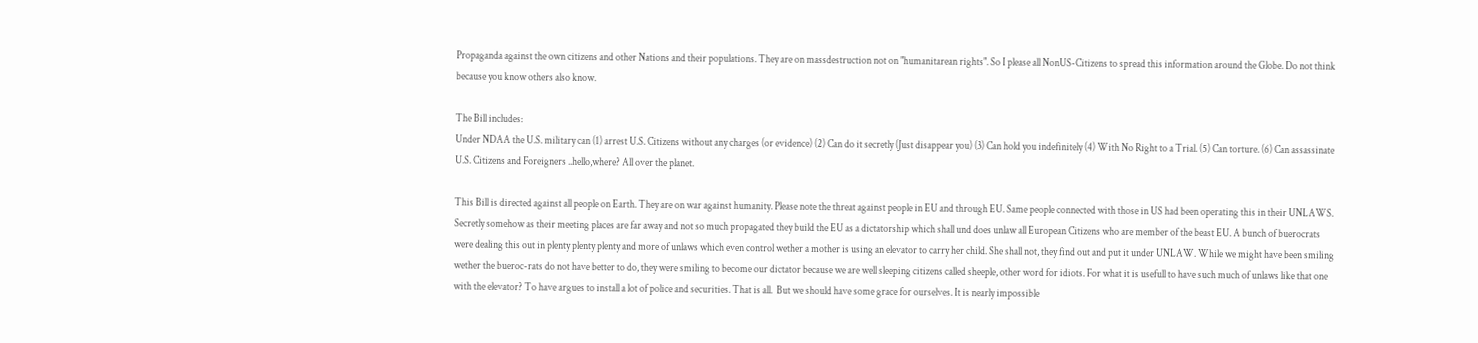Propaganda against the own citizens and other Nations and their populations. They are on massdestruction not on "humanitarean rights". So I please all NonUS-Citizens to spread this information around the Globe. Do not think because you know others also know.

The Bill includes:
Under NDAA the U.S. military can (1) arrest U.S. Citizens without any charges (or evidence) (2) Can do it secretly (Just disappear you) (3) Can hold you indefinitely (4) With No Right to a Trial. (5) Can torture. (6) Can assassinate U.S. Citizens and Foreigners ..hello,where? All over the planet.

This Bill is directed against all people on Earth. They are on war against humanity. Please note the threat against people in EU and through EU. Same people connected with those in US had been operating this in their UNLAWS. Secretly somehow as their meeting places are far away and not so much propagated they build the EU as a dictatorship which shall und does unlaw all European Citizens who are member of the beast EU. A bunch of buerocrats were dealing this out in plenty plenty plenty and more of unlaws which even control wether a mother is using an elevator to carry her child. She shall not, they find out and put it under UNLAW. While we might have been smiling wether the bueroc-rats do not have better to do, they were smiling to become our dictator because we are well sleeping citizens called sheeple, other word for idiots. For what it is usefull to have such much of unlaws like that one with the elevator? To have argues to install a lot of police and securities. That is all.  But we should have some grace for ourselves. It is nearly impossible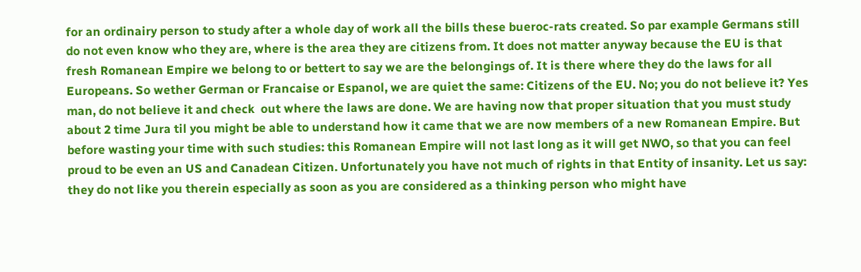for an ordinairy person to study after a whole day of work all the bills these bueroc-rats created. So par example Germans still do not even know who they are, where is the area they are citizens from. It does not matter anyway because the EU is that fresh Romanean Empire we belong to or bettert to say we are the belongings of. It is there where they do the laws for all Europeans. So wether German or Francaise or Espanol, we are quiet the same: Citizens of the EU. No; you do not believe it? Yes man, do not believe it and check  out where the laws are done. We are having now that proper situation that you must study about 2 time Jura til you might be able to understand how it came that we are now members of a new Romanean Empire. But before wasting your time with such studies: this Romanean Empire will not last long as it will get NWO, so that you can feel proud to be even an US and Canadean Citizen. Unfortunately you have not much of rights in that Entity of insanity. Let us say: they do not like you therein especially as soon as you are considered as a thinking person who might have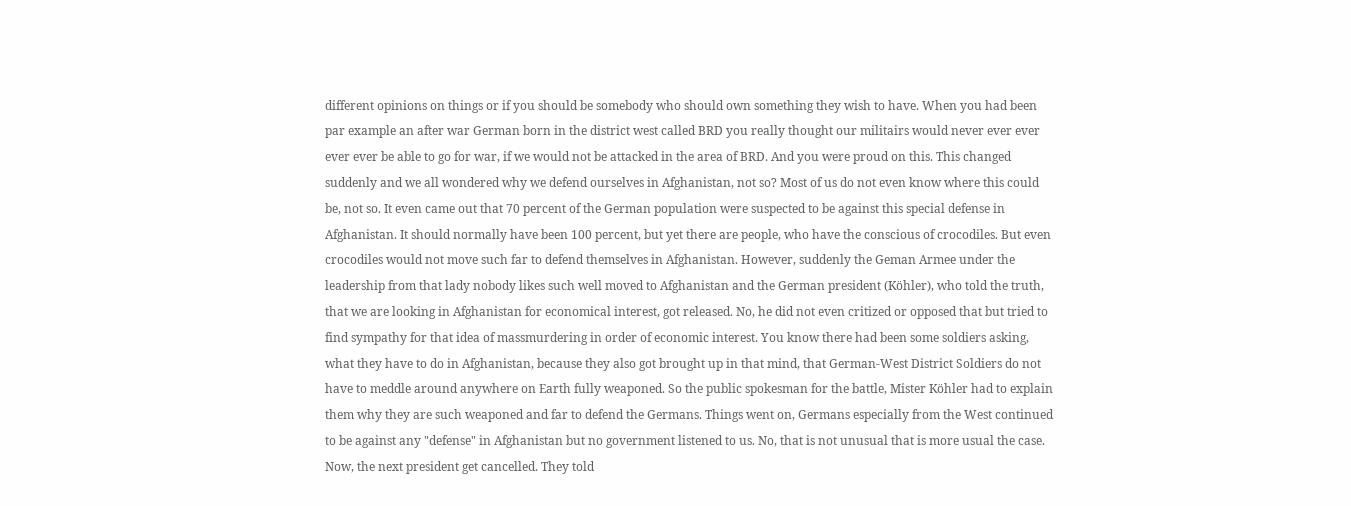different opinions on things or if you should be somebody who should own something they wish to have. When you had been par example an after war German born in the district west called BRD you really thought our militairs would never ever ever ever ever be able to go for war, if we would not be attacked in the area of BRD. And you were proud on this. This changed suddenly and we all wondered why we defend ourselves in Afghanistan, not so? Most of us do not even know where this could be, not so. It even came out that 70 percent of the German population were suspected to be against this special defense in Afghanistan. It should normally have been 100 percent, but yet there are people, who have the conscious of crocodiles. But even crocodiles would not move such far to defend themselves in Afghanistan. However, suddenly the Geman Armee under the leadership from that lady nobody likes such well moved to Afghanistan and the German president (Köhler), who told the truth, that we are looking in Afghanistan for economical interest, got released. No, he did not even critized or opposed that but tried to find sympathy for that idea of massmurdering in order of economic interest. You know there had been some soldiers asking, what they have to do in Afghanistan, because they also got brought up in that mind, that German-West District Soldiers do not have to meddle around anywhere on Earth fully weaponed. So the public spokesman for the battle, Mister Köhler had to explain them why they are such weaponed and far to defend the Germans. Things went on, Germans especially from the West continued to be against any "defense" in Afghanistan but no government listened to us. No, that is not unusual that is more usual the case. Now, the next president get cancelled. They told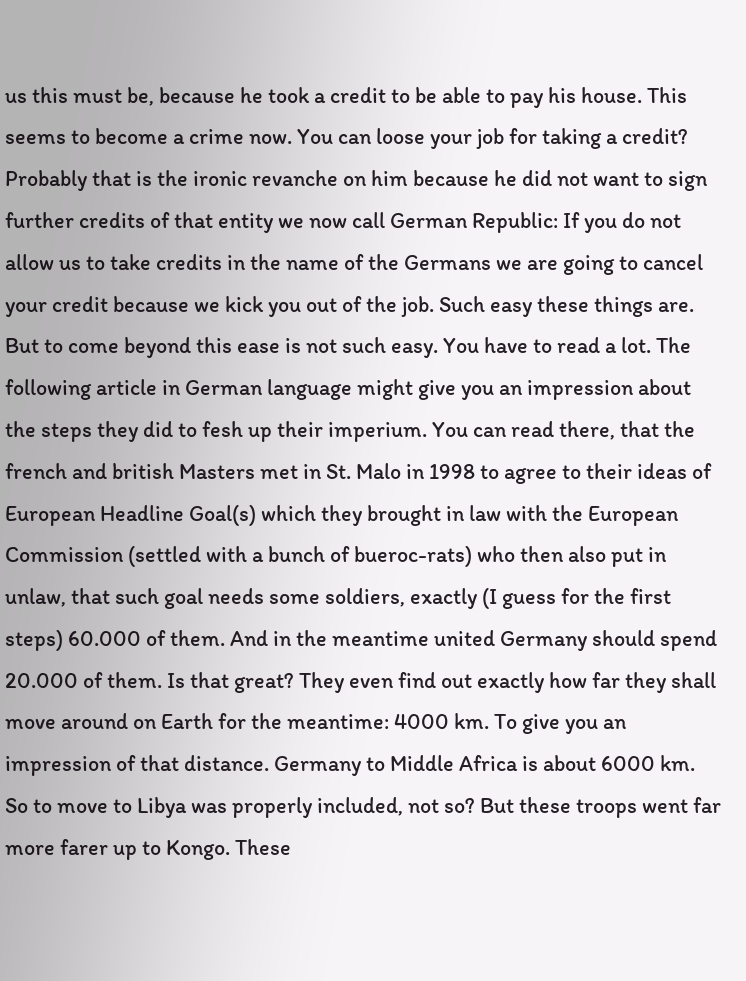us this must be, because he took a credit to be able to pay his house. This seems to become a crime now. You can loose your job for taking a credit? Probably that is the ironic revanche on him because he did not want to sign further credits of that entity we now call German Republic: If you do not allow us to take credits in the name of the Germans we are going to cancel your credit because we kick you out of the job. Such easy these things are. But to come beyond this ease is not such easy. You have to read a lot. The following article in German language might give you an impression about the steps they did to fesh up their imperium. You can read there, that the french and british Masters met in St. Malo in 1998 to agree to their ideas of European Headline Goal(s) which they brought in law with the European Commission (settled with a bunch of bueroc-rats) who then also put in unlaw, that such goal needs some soldiers, exactly (I guess for the first steps) 60.000 of them. And in the meantime united Germany should spend 20.000 of them. Is that great? They even find out exactly how far they shall move around on Earth for the meantime: 4000 km. To give you an impression of that distance. Germany to Middle Africa is about 6000 km. So to move to Libya was properly included, not so? But these troops went far more farer up to Kongo. These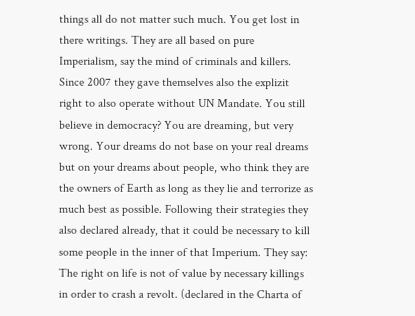things all do not matter such much. You get lost in there writings. They are all based on pure Imperialism, say the mind of criminals and killers. Since 2007 they gave themselves also the explizit right to also operate without UN Mandate. You still believe in democracy? You are dreaming, but very wrong. Your dreams do not base on your real dreams but on your dreams about people, who think they are the owners of Earth as long as they lie and terrorize as much best as possible. Following their strategies they also declared already, that it could be necessary to kill some people in the inner of that Imperium. They say: The right on life is not of value by necessary killings in order to crash a revolt. (declared in the Charta of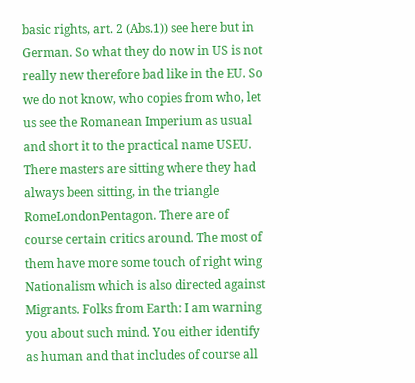basic rights, art. 2 (Abs.1)) see here but in German. So what they do now in US is not really new therefore bad like in the EU. So we do not know, who copies from who, let us see the Romanean Imperium as usual and short it to the practical name USEU. There masters are sitting where they had always been sitting, in the triangle RomeLondonPentagon. There are of course certain critics around. The most of them have more some touch of right wing Nationalism which is also directed against Migrants. Folks from Earth: I am warning you about such mind. You either identify as human and that includes of course all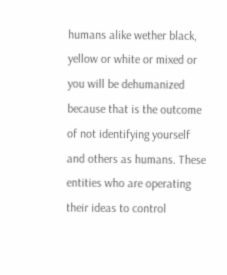humans alike wether black, yellow or white or mixed or you will be dehumanized because that is the outcome of not identifying yourself and others as humans. These entities who are operating their ideas to control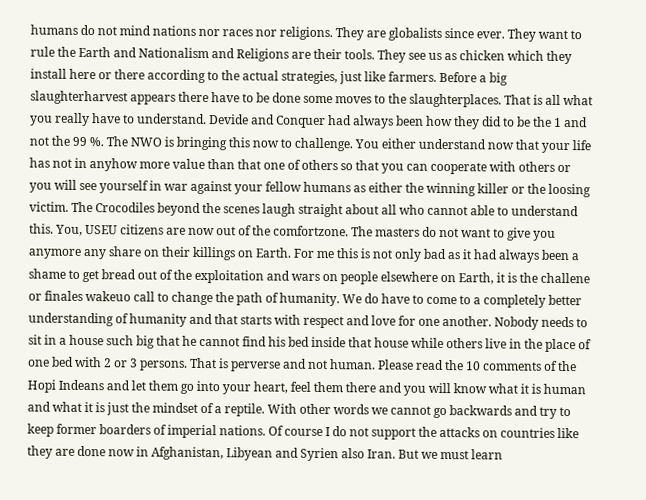humans do not mind nations nor races nor religions. They are globalists since ever. They want to rule the Earth and Nationalism and Religions are their tools. They see us as chicken which they install here or there according to the actual strategies, just like farmers. Before a big slaughterharvest appears there have to be done some moves to the slaughterplaces. That is all what you really have to understand. Devide and Conquer had always been how they did to be the 1 and not the 99 %. The NWO is bringing this now to challenge. You either understand now that your life has not in anyhow more value than that one of others so that you can cooperate with others or you will see yourself in war against your fellow humans as either the winning killer or the loosing victim. The Crocodiles beyond the scenes laugh straight about all who cannot able to understand this. You, USEU citizens are now out of the comfortzone. The masters do not want to give you anymore any share on their killings on Earth. For me this is not only bad as it had always been a shame to get bread out of the exploitation and wars on people elsewhere on Earth, it is the challene or finales wakeuo call to change the path of humanity. We do have to come to a completely better understanding of humanity and that starts with respect and love for one another. Nobody needs to sit in a house such big that he cannot find his bed inside that house while others live in the place of one bed with 2 or 3 persons. That is perverse and not human. Please read the 10 comments of the Hopi Indeans and let them go into your heart, feel them there and you will know what it is human and what it is just the mindset of a reptile. With other words we cannot go backwards and try to keep former boarders of imperial nations. Of course I do not support the attacks on countries like they are done now in Afghanistan, Libyean and Syrien also Iran. But we must learn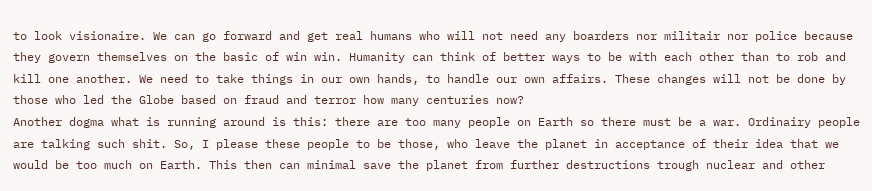to look visionaire. We can go forward and get real humans who will not need any boarders nor militair nor police because they govern themselves on the basic of win win. Humanity can think of better ways to be with each other than to rob and kill one another. We need to take things in our own hands, to handle our own affairs. These changes will not be done by those who led the Globe based on fraud and terror how many centuries now?
Another dogma what is running around is this: there are too many people on Earth so there must be a war. Ordinairy people are talking such shit. So, I please these people to be those, who leave the planet in acceptance of their idea that we would be too much on Earth. This then can minimal save the planet from further destructions trough nuclear and other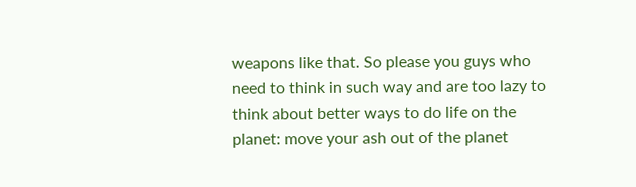weapons like that. So please you guys who need to think in such way and are too lazy to think about better ways to do life on the planet: move your ash out of the planet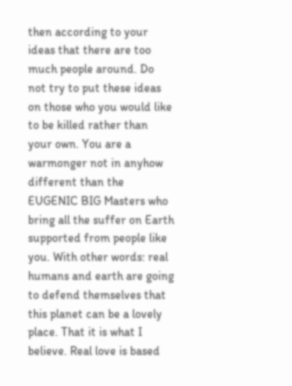then according to your ideas that there are too much people around. Do not try to put these ideas on those who you would like to be killed rather than your own. You are a warmonger not in anyhow different than the EUGENIC BIG Masters who bring all the suffer on Earth supported from people like you. With other words: real humans and earth are going to defend themselves that this planet can be a lovely place. That it is what I believe. Real love is based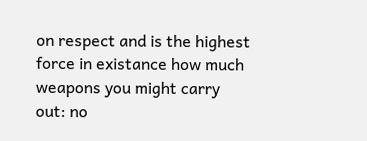on respect and is the highest force in existance how much weapons you might carry out: no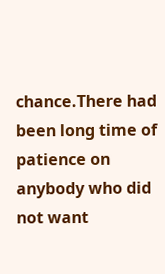chance.There had been long time of patience on anybody who did not want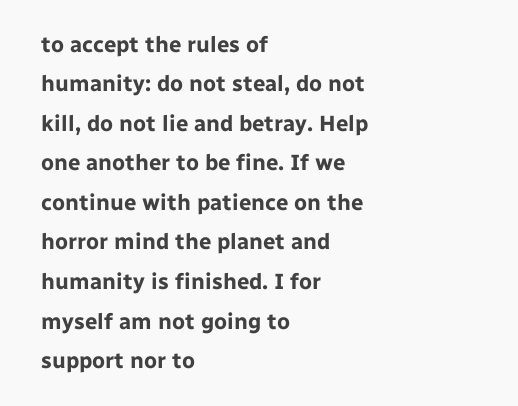to accept the rules of humanity: do not steal, do not kill, do not lie and betray. Help one another to be fine. If we continue with patience on the horror mind the planet and humanity is finished. I for myself am not going to support nor to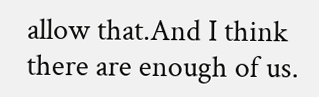allow that.And I think there are enough of us.